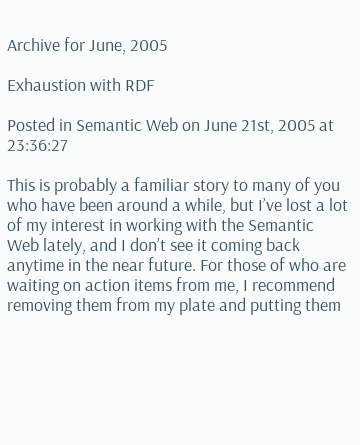Archive for June, 2005

Exhaustion with RDF

Posted in Semantic Web on June 21st, 2005 at 23:36:27

This is probably a familiar story to many of you who have been around a while, but I’ve lost a lot of my interest in working with the Semantic Web lately, and I don’t see it coming back anytime in the near future. For those of who are waiting on action items from me, I recommend removing them from my plate and putting them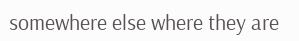somewhere else where they are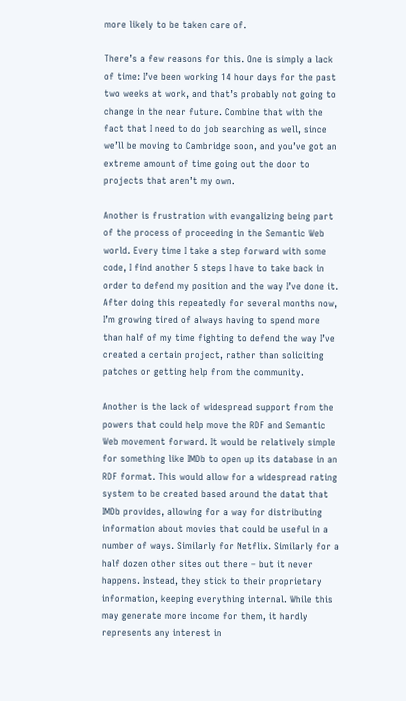more likely to be taken care of.

There’s a few reasons for this. One is simply a lack of time: I’ve been working 14 hour days for the past two weeks at work, and that’s probably not going to change in the near future. Combine that with the fact that I need to do job searching as well, since we’ll be moving to Cambridge soon, and you’ve got an extreme amount of time going out the door to projects that aren’t my own.

Another is frustration with evangalizing being part of the process of proceeding in the Semantic Web world. Every time I take a step forward with some code, I find another 5 steps I have to take back in order to defend my position and the way I’ve done it. After doing this repeatedly for several months now, I’m growing tired of always having to spend more than half of my time fighting to defend the way I’ve created a certain project, rather than soliciting patches or getting help from the community.

Another is the lack of widespread support from the powers that could help move the RDF and Semantic Web movement forward. It would be relatively simple for something like IMDb to open up its database in an RDF format. This would allow for a widespread rating system to be created based around the datat that IMDb provides, allowing for a way for distributing information about movies that could be useful in a number of ways. Similarly for Netflix. Similarly for a half dozen other sites out there – but it never happens. Instead, they stick to their proprietary information, keeping everything internal. While this may generate more income for them, it hardly represents any interest in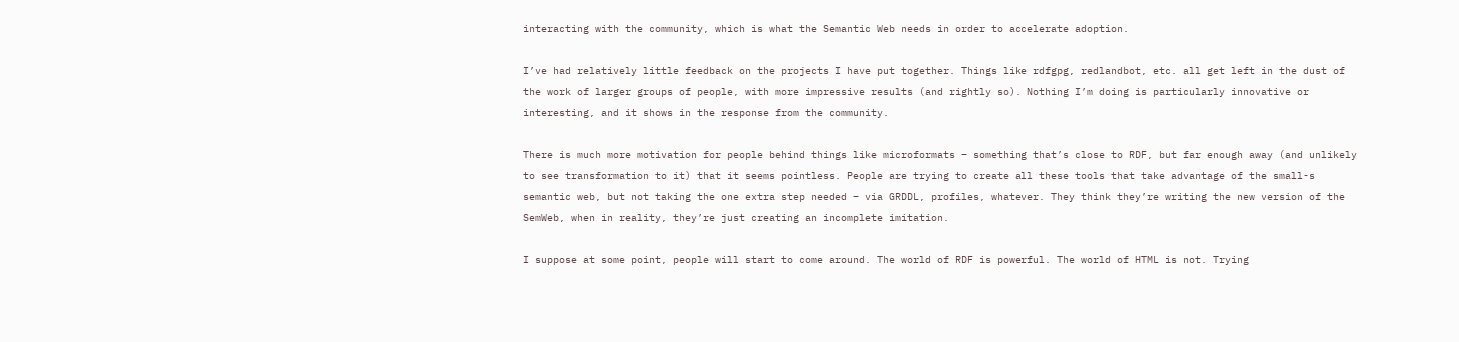interacting with the community, which is what the Semantic Web needs in order to accelerate adoption.

I’ve had relatively little feedback on the projects I have put together. Things like rdfgpg, redlandbot, etc. all get left in the dust of the work of larger groups of people, with more impressive results (and rightly so). Nothing I’m doing is particularly innovative or interesting, and it shows in the response from the community.

There is much more motivation for people behind things like microformats – something that’s close to RDF, but far enough away (and unlikely to see transformation to it) that it seems pointless. People are trying to create all these tools that take advantage of the small-s semantic web, but not taking the one extra step needed – via GRDDL, profiles, whatever. They think they’re writing the new version of the SemWeb, when in reality, they’re just creating an incomplete imitation.

I suppose at some point, people will start to come around. The world of RDF is powerful. The world of HTML is not. Trying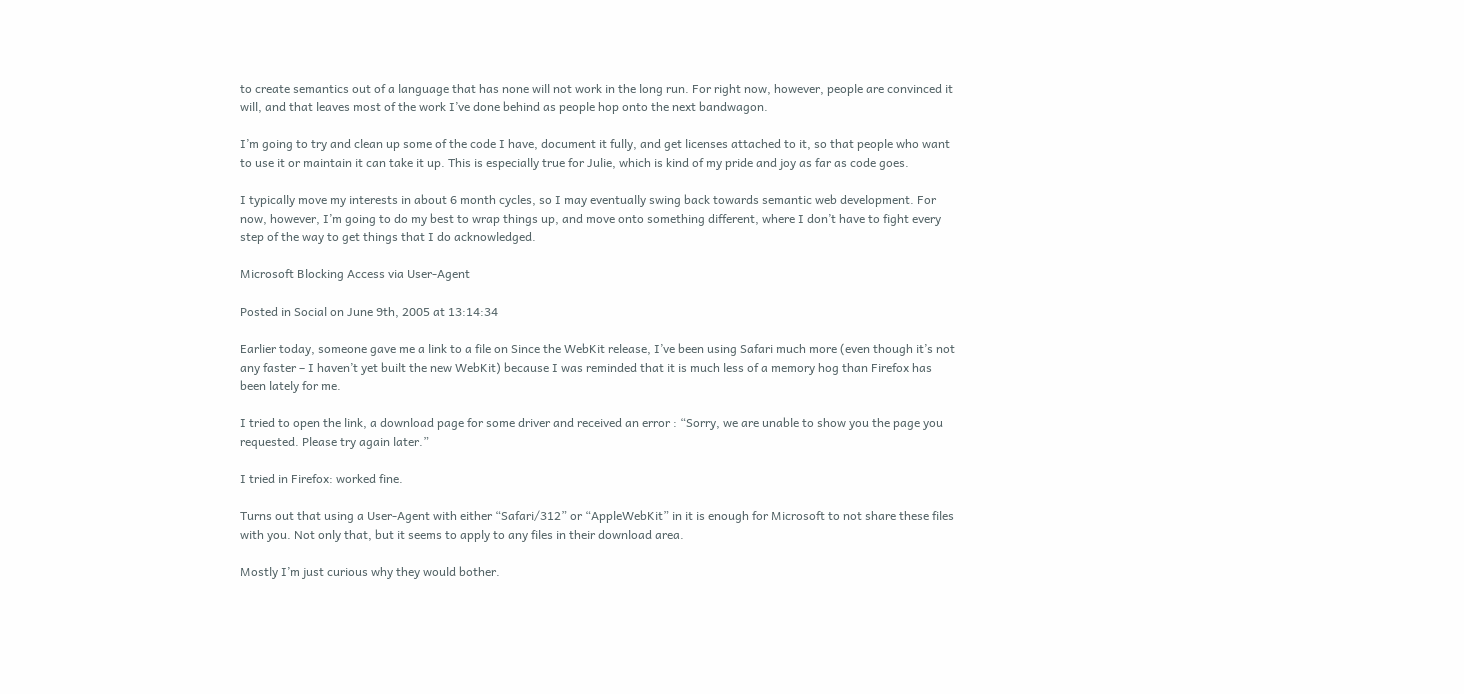to create semantics out of a language that has none will not work in the long run. For right now, however, people are convinced it will, and that leaves most of the work I’ve done behind as people hop onto the next bandwagon.

I’m going to try and clean up some of the code I have, document it fully, and get licenses attached to it, so that people who want to use it or maintain it can take it up. This is especially true for Julie, which is kind of my pride and joy as far as code goes.

I typically move my interests in about 6 month cycles, so I may eventually swing back towards semantic web development. For now, however, I’m going to do my best to wrap things up, and move onto something different, where I don’t have to fight every step of the way to get things that I do acknowledged.

Microsoft Blocking Access via User-Agent

Posted in Social on June 9th, 2005 at 13:14:34

Earlier today, someone gave me a link to a file on Since the WebKit release, I’ve been using Safari much more (even though it’s not any faster – I haven’t yet built the new WebKit) because I was reminded that it is much less of a memory hog than Firefox has been lately for me.

I tried to open the link, a download page for some driver and received an error : “Sorry, we are unable to show you the page you requested. Please try again later.”

I tried in Firefox: worked fine.

Turns out that using a User-Agent with either “Safari/312” or “AppleWebKit” in it is enough for Microsoft to not share these files with you. Not only that, but it seems to apply to any files in their download area.

Mostly I’m just curious why they would bother.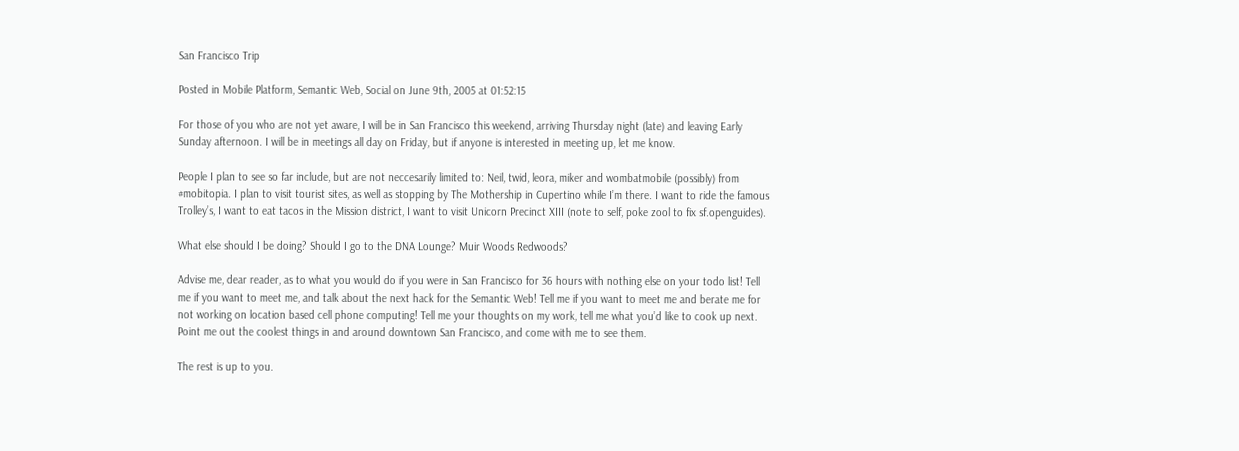San Francisco Trip

Posted in Mobile Platform, Semantic Web, Social on June 9th, 2005 at 01:52:15

For those of you who are not yet aware, I will be in San Francisco this weekend, arriving Thursday night (late) and leaving Early Sunday afternoon. I will be in meetings all day on Friday, but if anyone is interested in meeting up, let me know.

People I plan to see so far include, but are not neccesarily limited to: Neil, twid, leora, miker and wombatmobile (possibly) from #mobitopia. I plan to visit tourist sites, as well as stopping by The Mothership in Cupertino while I’m there. I want to ride the famous Trolley’s, I want to eat tacos in the Mission district, I want to visit Unicorn Precinct XIII (note to self, poke zool to fix sf.openguides).

What else should I be doing? Should I go to the DNA Lounge? Muir Woods Redwoods?

Advise me, dear reader, as to what you would do if you were in San Francisco for 36 hours with nothing else on your todo list! Tell me if you want to meet me, and talk about the next hack for the Semantic Web! Tell me if you want to meet me and berate me for not working on location based cell phone computing! Tell me your thoughts on my work, tell me what you’d like to cook up next. Point me out the coolest things in and around downtown San Francisco, and come with me to see them.

The rest is up to you.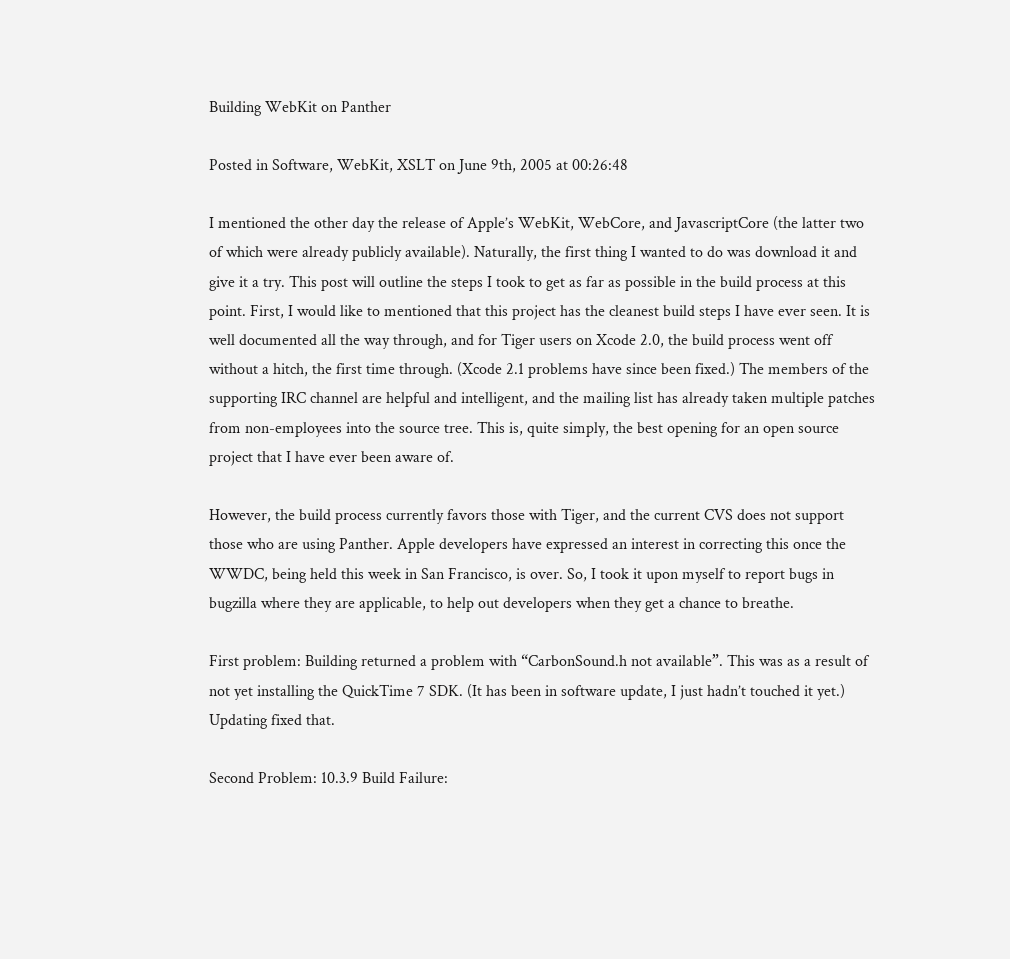Building WebKit on Panther

Posted in Software, WebKit, XSLT on June 9th, 2005 at 00:26:48

I mentioned the other day the release of Apple’s WebKit, WebCore, and JavascriptCore (the latter two of which were already publicly available). Naturally, the first thing I wanted to do was download it and give it a try. This post will outline the steps I took to get as far as possible in the build process at this point. First, I would like to mentioned that this project has the cleanest build steps I have ever seen. It is well documented all the way through, and for Tiger users on Xcode 2.0, the build process went off without a hitch, the first time through. (Xcode 2.1 problems have since been fixed.) The members of the supporting IRC channel are helpful and intelligent, and the mailing list has already taken multiple patches from non-employees into the source tree. This is, quite simply, the best opening for an open source project that I have ever been aware of.

However, the build process currently favors those with Tiger, and the current CVS does not support those who are using Panther. Apple developers have expressed an interest in correcting this once the WWDC, being held this week in San Francisco, is over. So, I took it upon myself to report bugs in bugzilla where they are applicable, to help out developers when they get a chance to breathe.

First problem: Building returned a problem with “CarbonSound.h not available”. This was as a result of not yet installing the QuickTime 7 SDK. (It has been in software update, I just hadn’t touched it yet.) Updating fixed that.

Second Problem: 10.3.9 Build Failure: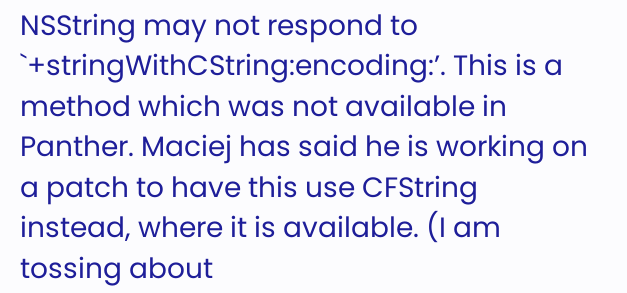NSString may not respond to `+stringWithCString:encoding:’. This is a method which was not available in Panther. Maciej has said he is working on a patch to have this use CFString instead, where it is available. (I am tossing about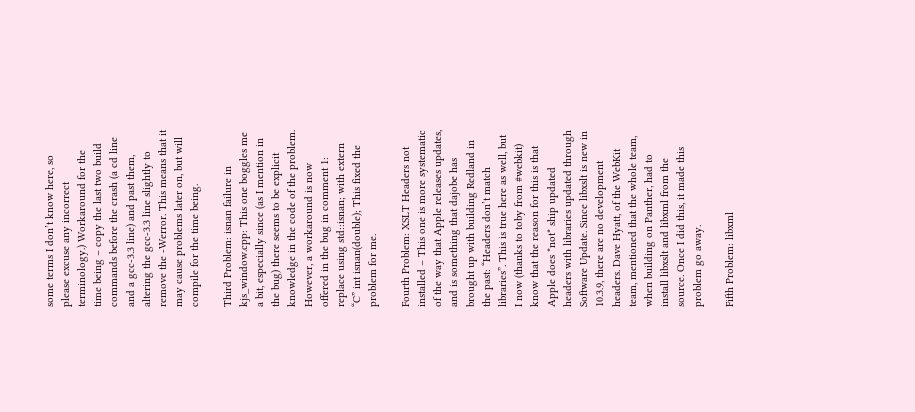some terms I don’t know here, so please excuse any incorrect terminology.) Workaround for the time being – copy the last two build commands before the crash (a cd line and a gcc-3.3 line) and past them, altering the gcc-3.3 line slightly to remove the -Werror. This means that it may cause problems later on, but will compile for the time being.

Third Problem: isnan failure in kjs_window.cpp: This one boggles me a bit, especially since (as I mention in the bug) there seems to be explicit knowledge in the code of the problem. However, a workaround is now offered in the bug in comment 1: replace using std::isnan; with extern “C” int isnan(double); This fixed the problem for me.

Fourth Problem: XSLT Headers not installed – This one is more systematic of the way that Apple releases updates, and is something that dajobe has brought up with building Redland in the past: “Headers don’t match libraries”. This is true here as well, but I now (thanks to toby from #webkit) know that the reason for this is that Apple does *not* ship updated headers with libraries updated through Software Update. Since libxslt is new in 10.3.9, there are no development headers. Dave Hyatt, of the WebKit team, mentioned that the whole team, when building on Panther, had to install libxslt and libxml from the source. Once I did this, it made this problem go away.

Fifth Problem: libxml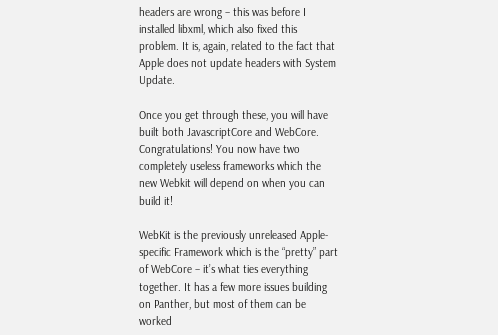headers are wrong – this was before I installed libxml, which also fixed this problem. It is, again, related to the fact that Apple does not update headers with System Update.

Once you get through these, you will have built both JavascriptCore and WebCore. Congratulations! You now have two completely useless frameworks which the new Webkit will depend on when you can build it!

WebKit is the previously unreleased Apple-specific Framework which is the “pretty” part of WebCore – it’s what ties everything together. It has a few more issues building on Panther, but most of them can be worked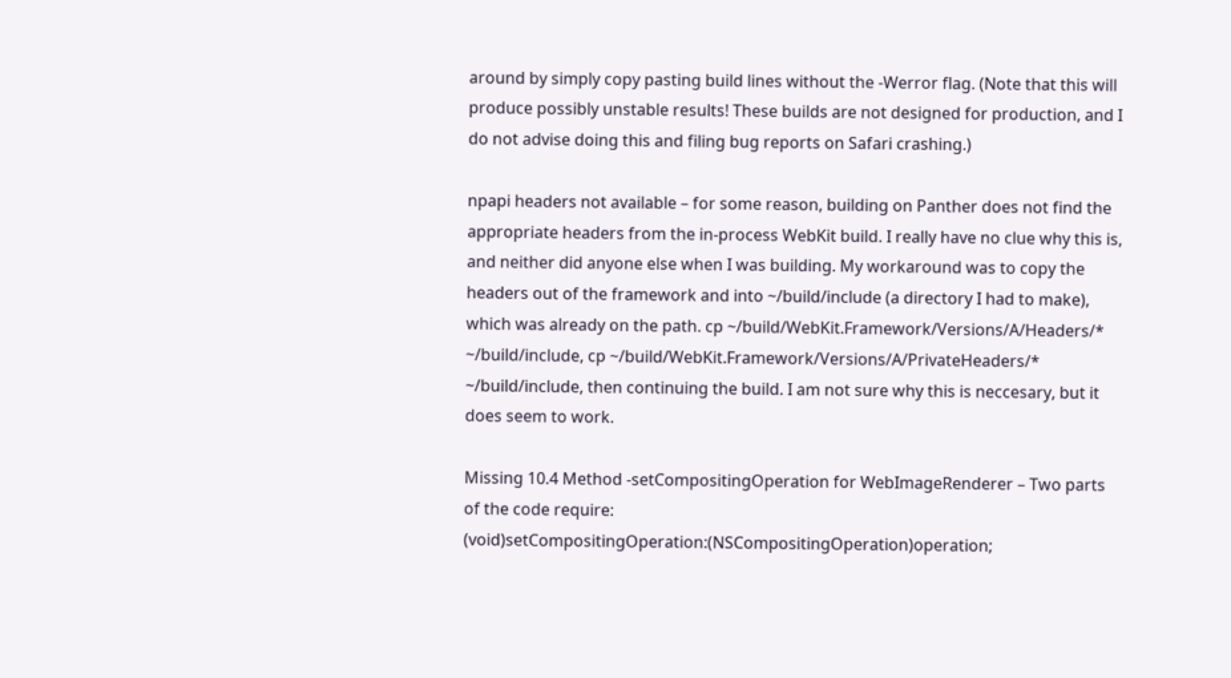around by simply copy pasting build lines without the -Werror flag. (Note that this will produce possibly unstable results! These builds are not designed for production, and I do not advise doing this and filing bug reports on Safari crashing.)

npapi headers not available – for some reason, building on Panther does not find the appropriate headers from the in-process WebKit build. I really have no clue why this is, and neither did anyone else when I was building. My workaround was to copy the headers out of the framework and into ~/build/include (a directory I had to make), which was already on the path. cp ~/build/WebKit.Framework/Versions/A/Headers/* ~/build/include, cp ~/build/WebKit.Framework/Versions/A/PrivateHeaders/* ~/build/include, then continuing the build. I am not sure why this is neccesary, but it does seem to work.

Missing 10.4 Method -setCompositingOperation for WebImageRenderer – Two parts of the code require: (void)setCompositingOperation:(NSCompositingOperation)operation;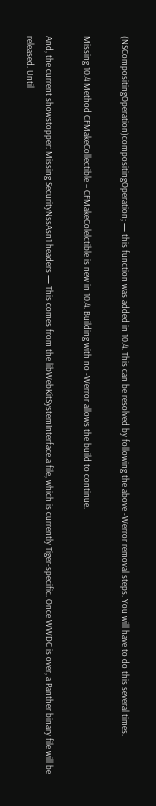(NSCompositingOperation)compositingOperation; — this function was added in 10.4. This can be resolved by following the above -Werror removal steps. You will have to do this several times.

Missing 10.4 Method CFMakeCollectible – CFMakeColelctible is new in 10.4. Building with no -Werror allows the build to continue.

And, the current showstopper: Missing SecurityNssAsn1 headers — This comes from the libWebKitSystemInterface.a file, which is currently Tiger-specific. Once WWDC is over, a Panther binary file will be released. Until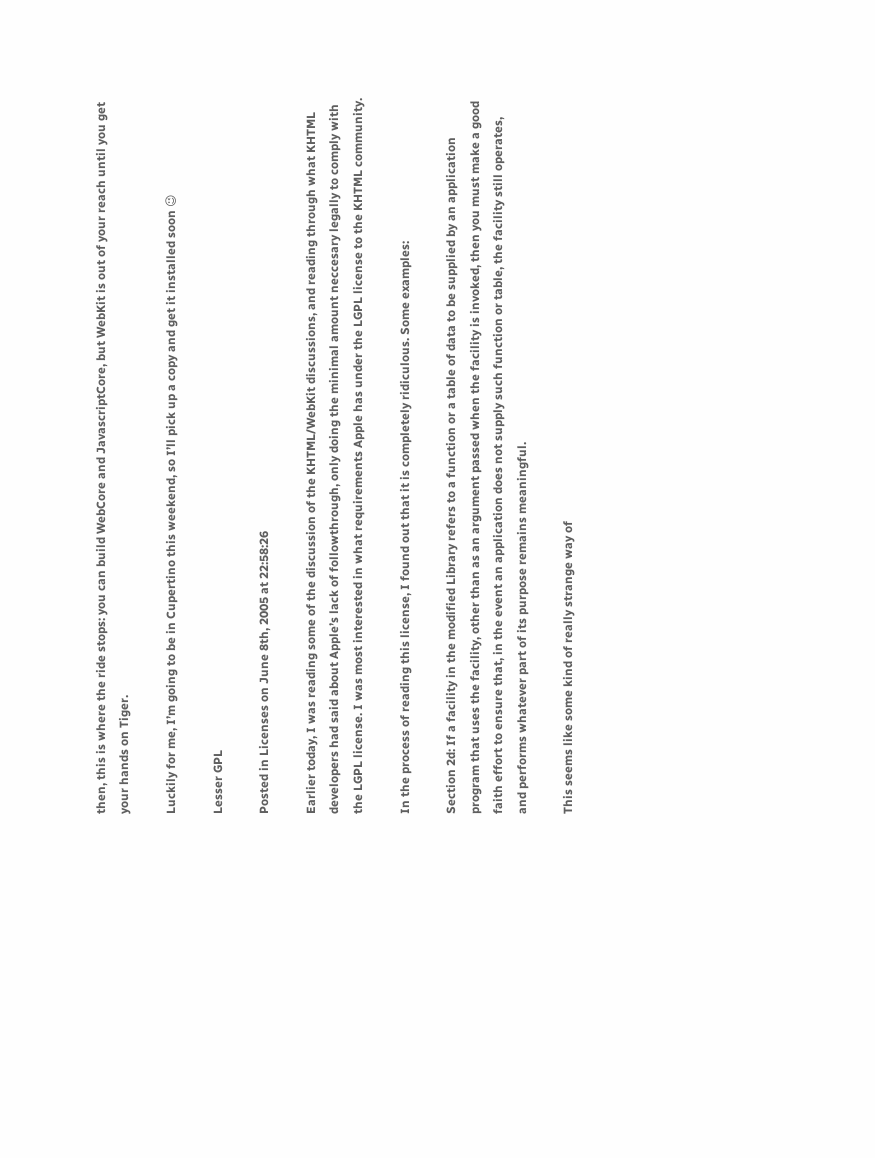then, this is where the ride stops: you can build WebCore and JavascriptCore, but WebKit is out of your reach until you get your hands on Tiger.

Luckily for me, I’m going to be in Cupertino this weekend, so I’ll pick up a copy and get it installed soon 😉

Lesser GPL

Posted in Licenses on June 8th, 2005 at 22:58:26

Earlier today, I was reading some of the discussion of the KHTML/WebKit discussions, and reading through what KHTML developers had said about Apple’s lack of followthrough, only doing the minimal amount neccesary legally to comply with the LGPL license. I was most interested in what requirements Apple has under the LGPL license to the KHTML community.

In the process of reading this license, I found out that it is completely ridiculous. Some examples:

Section 2d: If a facility in the modified Library refers to a function or a table of data to be supplied by an application program that uses the facility, other than as an argument passed when the facility is invoked, then you must make a good faith effort to ensure that, in the event an application does not supply such function or table, the facility still operates, and performs whatever part of its purpose remains meaningful.

This seems like some kind of really strange way of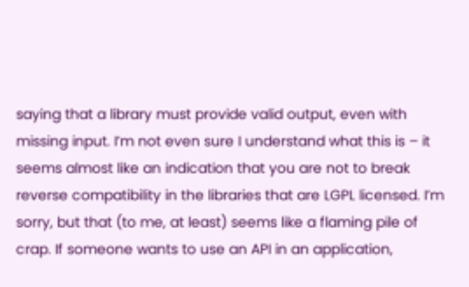saying that a library must provide valid output, even with missing input. I’m not even sure I understand what this is – it seems almost like an indication that you are not to break reverse compatibility in the libraries that are LGPL licensed. I’m sorry, but that (to me, at least) seems like a flaming pile of crap. If someone wants to use an API in an application,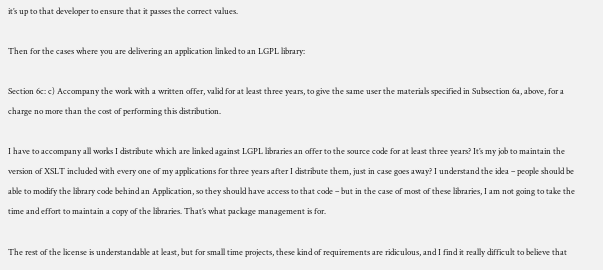it’s up to that developer to ensure that it passes the correct values.

Then for the cases where you are delivering an application linked to an LGPL library:

Section 6c: c) Accompany the work with a written offer, valid for at least three years, to give the same user the materials specified in Subsection 6a, above, for a charge no more than the cost of performing this distribution.

I have to accompany all works I distribute which are linked against LGPL libraries an offer to the source code for at least three years? It’s my job to maintain the version of XSLT included with every one of my applications for three years after I distribute them, just in case goes away? I understand the idea – people should be able to modify the library code behind an Application, so they should have access to that code – but in the case of most of these libraries, I am not going to take the time and effort to maintain a copy of the libraries. That’s what package management is for.

The rest of the license is understandable at least, but for small time projects, these kind of requirements are ridiculous, and I find it really difficult to believe that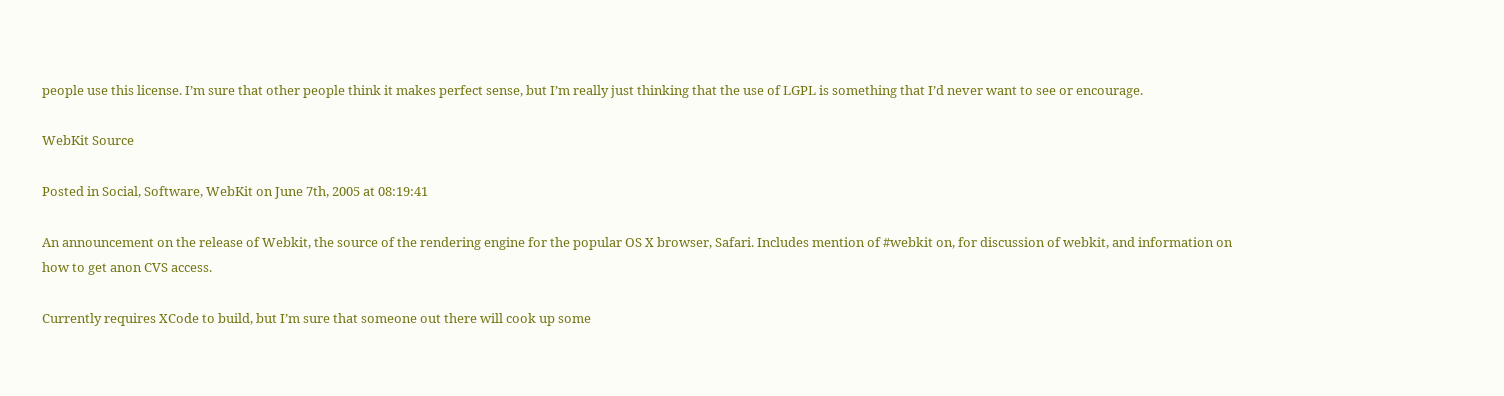people use this license. I’m sure that other people think it makes perfect sense, but I’m really just thinking that the use of LGPL is something that I’d never want to see or encourage.

WebKit Source

Posted in Social, Software, WebKit on June 7th, 2005 at 08:19:41

An announcement on the release of Webkit, the source of the rendering engine for the popular OS X browser, Safari. Includes mention of #webkit on, for discussion of webkit, and information on how to get anon CVS access.

Currently requires XCode to build, but I’m sure that someone out there will cook up some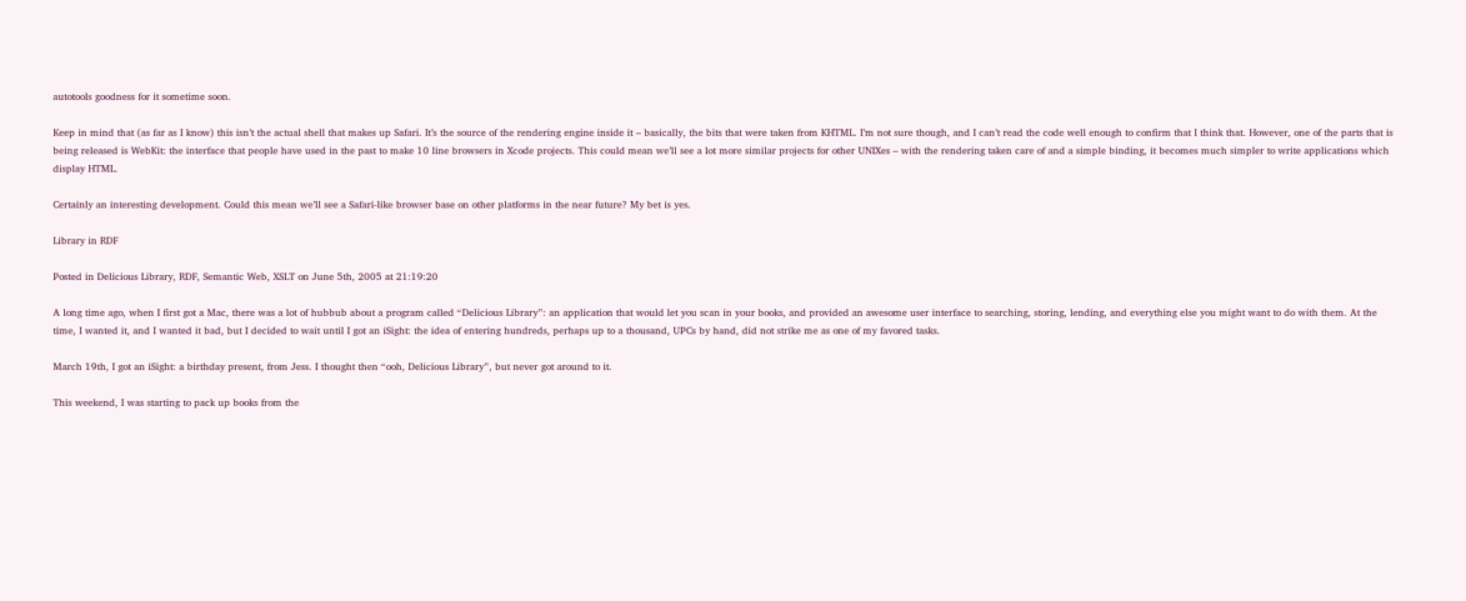autotools goodness for it sometime soon.

Keep in mind that (as far as I know) this isn’t the actual shell that makes up Safari. It’s the source of the rendering engine inside it – basically, the bits that were taken from KHTML. I’m not sure though, and I can’t read the code well enough to confirm that I think that. However, one of the parts that is being released is WebKit: the interface that people have used in the past to make 10 line browsers in Xcode projects. This could mean we’ll see a lot more similar projects for other UNIXes – with the rendering taken care of and a simple binding, it becomes much simpler to write applications which display HTML.

Certainly an interesting development. Could this mean we’ll see a Safari-like browser base on other platforms in the near future? My bet is yes.

Library in RDF

Posted in Delicious Library, RDF, Semantic Web, XSLT on June 5th, 2005 at 21:19:20

A long time ago, when I first got a Mac, there was a lot of hubbub about a program called “Delicious Library”: an application that would let you scan in your books, and provided an awesome user interface to searching, storing, lending, and everything else you might want to do with them. At the time, I wanted it, and I wanted it bad, but I decided to wait until I got an iSight: the idea of entering hundreds, perhaps up to a thousand, UPCs by hand, did not strike me as one of my favored tasks.

March 19th, I got an iSight: a birthday present, from Jess. I thought then “ooh, Delicious Library”, but never got around to it.

This weekend, I was starting to pack up books from the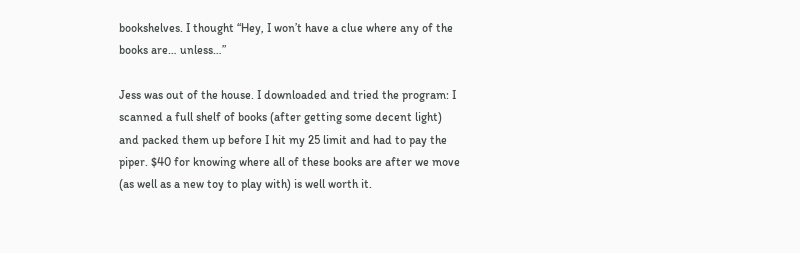bookshelves. I thought “Hey, I won’t have a clue where any of the books are… unless…”

Jess was out of the house. I downloaded and tried the program: I scanned a full shelf of books (after getting some decent light) and packed them up before I hit my 25 limit and had to pay the piper. $40 for knowing where all of these books are after we move (as well as a new toy to play with) is well worth it.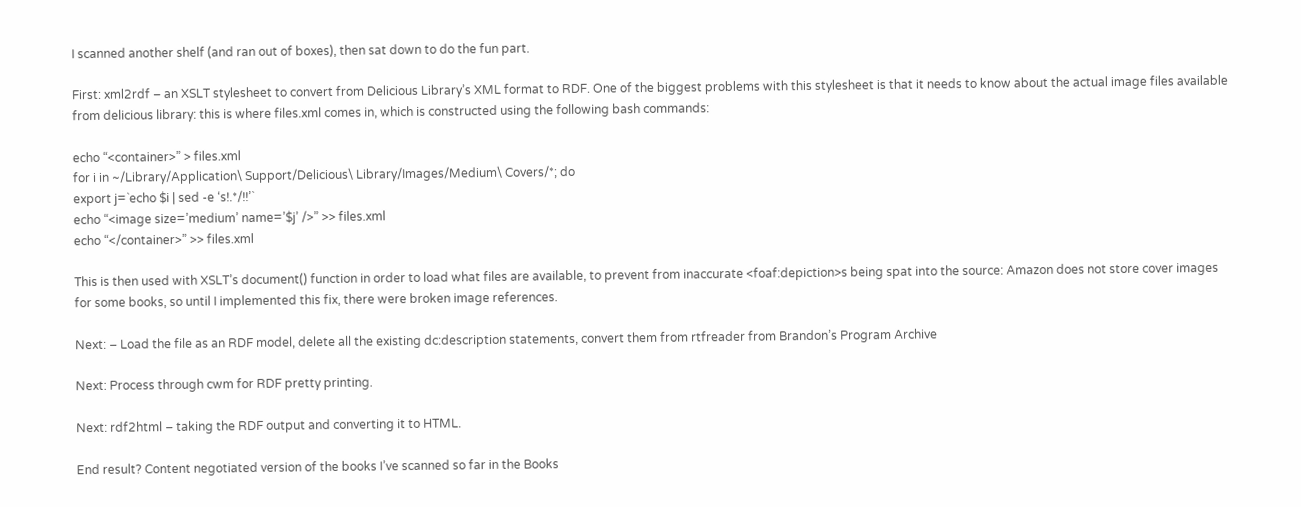I scanned another shelf (and ran out of boxes), then sat down to do the fun part.

First: xml2rdf – an XSLT stylesheet to convert from Delicious Library’s XML format to RDF. One of the biggest problems with this stylesheet is that it needs to know about the actual image files available from delicious library: this is where files.xml comes in, which is constructed using the following bash commands:

echo “<container>” > files.xml
for i in ~/Library/Application\ Support/Delicious\ Library/Images/Medium\ Covers/*; do
export j=`echo $i | sed -e ‘s!.*/!!’`
echo “<image size=’medium’ name=’$j’ />” >> files.xml
echo “</container>” >> files.xml

This is then used with XSLT’s document() function in order to load what files are available, to prevent from inaccurate <foaf:depiction>s being spat into the source: Amazon does not store cover images for some books, so until I implemented this fix, there were broken image references.

Next: – Load the file as an RDF model, delete all the existing dc:description statements, convert them from rtfreader from Brandon’s Program Archive

Next: Process through cwm for RDF pretty printing.

Next: rdf2html – taking the RDF output and converting it to HTML.

End result? Content negotiated version of the books I’ve scanned so far in the Books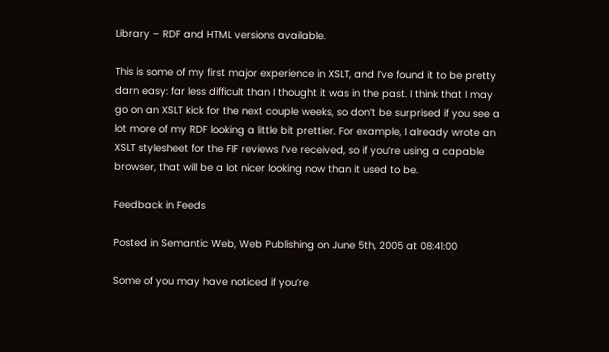Library – RDF and HTML versions available.

This is some of my first major experience in XSLT, and I’ve found it to be pretty darn easy: far less difficult than I thought it was in the past. I think that I may go on an XSLT kick for the next couple weeks, so don’t be surprised if you see a lot more of my RDF looking a little bit prettier. For example, I already wrote an XSLT stylesheet for the FIF reviews I’ve received, so if you’re using a capable browser, that will be a lot nicer looking now than it used to be.

Feedback in Feeds

Posted in Semantic Web, Web Publishing on June 5th, 2005 at 08:41:00

Some of you may have noticed if you’re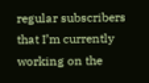regular subscribers that I’m currently working on the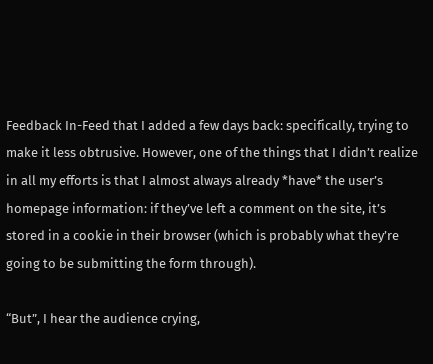Feedback In-Feed that I added a few days back: specifically, trying to make it less obtrusive. However, one of the things that I didn’t realize in all my efforts is that I almost always already *have* the user’s homepage information: if they’ve left a comment on the site, it’s stored in a cookie in their browser (which is probably what they’re going to be submitting the form through).

“But”, I hear the audience crying,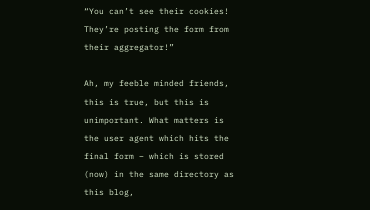“You can’t see their cookies! They’re posting the form from their aggregator!”

Ah, my feeble minded friends, this is true, but this is unimportant. What matters is the user agent which hits the final form – which is stored (now) in the same directory as this blog,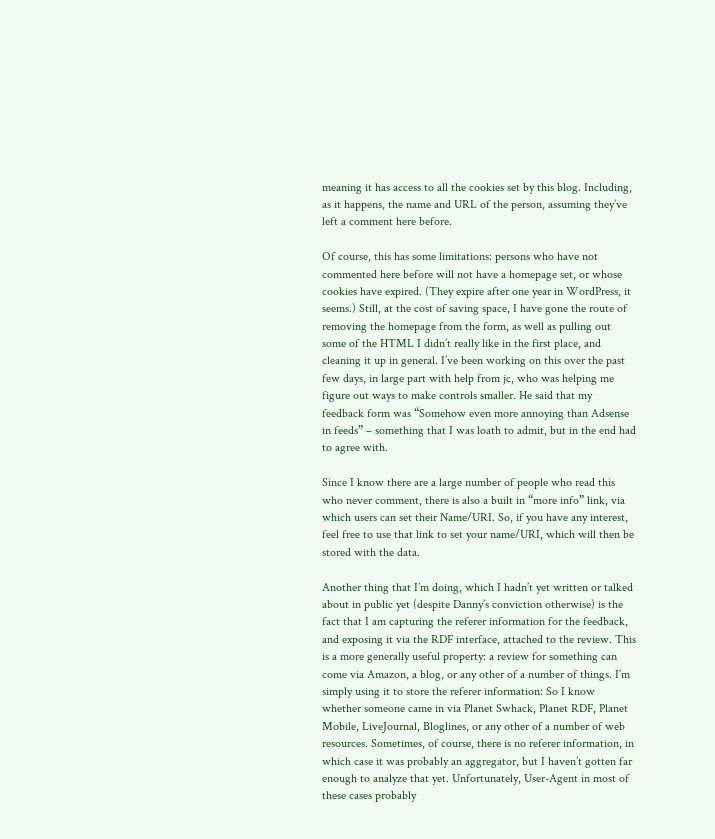meaning it has access to all the cookies set by this blog. Including, as it happens, the name and URL of the person, assuming they’ve left a comment here before.

Of course, this has some limitations: persons who have not commented here before will not have a homepage set, or whose cookies have expired. (They expire after one year in WordPress, it seems.) Still, at the cost of saving space, I have gone the route of removing the homepage from the form, as well as pulling out some of the HTML I didn’t really like in the first place, and cleaning it up in general. I’ve been working on this over the past few days, in large part with help from jc, who was helping me figure out ways to make controls smaller. He said that my feedback form was “Somehow even more annoying than Adsense in feeds” – something that I was loath to admit, but in the end had to agree with.

Since I know there are a large number of people who read this who never comment, there is also a built in “more info” link, via which users can set their Name/URI. So, if you have any interest, feel free to use that link to set your name/URI, which will then be stored with the data.

Another thing that I’m doing, which I hadn’t yet written or talked about in public yet (despite Danny’s conviction otherwise) is the fact that I am capturing the referer information for the feedback, and exposing it via the RDF interface, attached to the review. This is a more generally useful property: a review for something can come via Amazon, a blog, or any other of a number of things. I’m simply using it to store the referer information: So I know whether someone came in via Planet Swhack, Planet RDF, Planet Mobile, LiveJournal, Bloglines, or any other of a number of web resources. Sometimes, of course, there is no referer information, in which case it was probably an aggregator, but I haven’t gotten far enough to analyze that yet. Unfortunately, User-Agent in most of these cases probably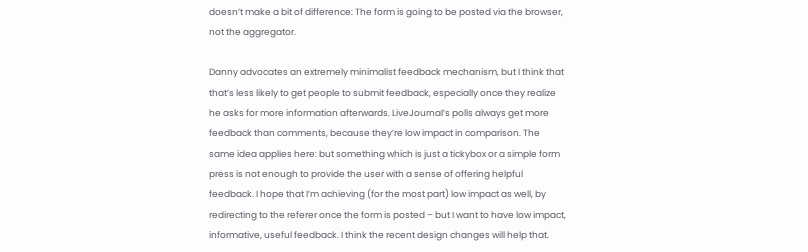doesn’t make a bit of difference: The form is going to be posted via the browser, not the aggregator.

Danny advocates an extremely minimalist feedback mechanism, but I think that that’s less likely to get people to submit feedback, especially once they realize he asks for more information afterwards. LiveJournal’s polls always get more feedback than comments, because they’re low impact in comparison. The same idea applies here: but something which is just a tickybox or a simple form press is not enough to provide the user with a sense of offering helpful feedback. I hope that I’m achieving (for the most part) low impact as well, by redirecting to the referer once the form is posted – but I want to have low impact, informative, useful feedback. I think the recent design changes will help that.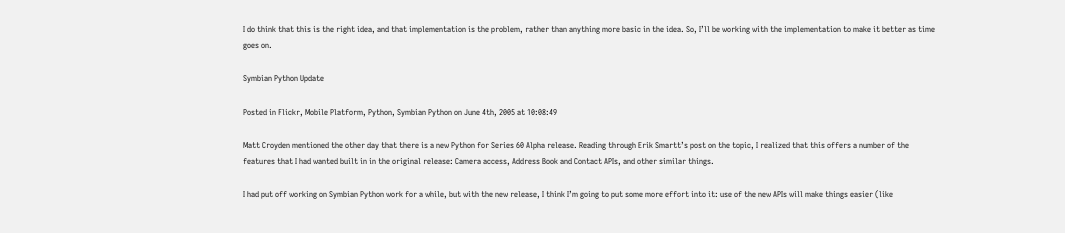I do think that this is the right idea, and that implementation is the problem, rather than anything more basic in the idea. So, I’ll be working with the implementation to make it better as time goes on.

Symbian Python Update

Posted in Flickr, Mobile Platform, Python, Symbian Python on June 4th, 2005 at 10:08:49

Matt Croyden mentioned the other day that there is a new Python for Series 60 Alpha release. Reading through Erik Smartt’s post on the topic, I realized that this offers a number of the features that I had wanted built in in the original release: Camera access, Address Book and Contact APIs, and other similar things.

I had put off working on Symbian Python work for a while, but with the new release, I think I’m going to put some more effort into it: use of the new APIs will make things easier (like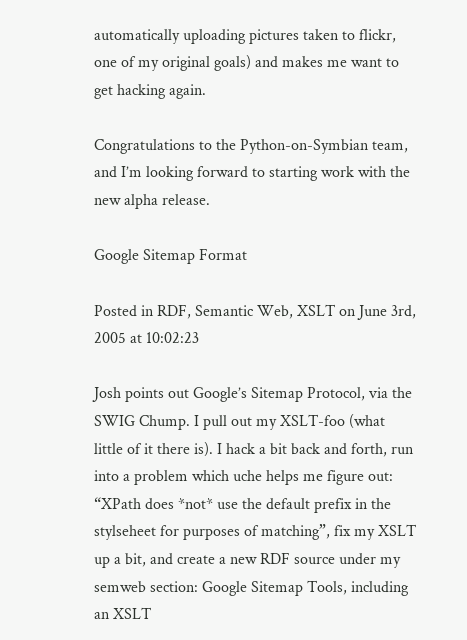automatically uploading pictures taken to flickr, one of my original goals) and makes me want to get hacking again.

Congratulations to the Python-on-Symbian team, and I’m looking forward to starting work with the new alpha release.

Google Sitemap Format

Posted in RDF, Semantic Web, XSLT on June 3rd, 2005 at 10:02:23

Josh points out Google’s Sitemap Protocol, via the SWIG Chump. I pull out my XSLT-foo (what little of it there is). I hack a bit back and forth, run into a problem which uche helps me figure out: “XPath does *not* use the default prefix in the stylseheet for purposes of matching”, fix my XSLT up a bit, and create a new RDF source under my semweb section: Google Sitemap Tools, including an XSLT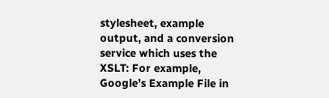stylesheet, example output, and a conversion service which uses the XSLT: For example, Google’s Example File in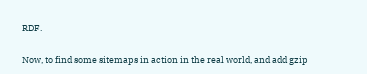RDF.

Now, to find some sitemaps in action in the real world, and add gzip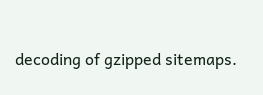decoding of gzipped sitemaps.